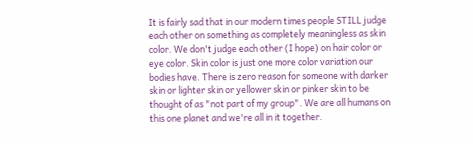It is fairly sad that in our modern times people STILL judge each other on something as completely meaningless as skin color. We don't judge each other (I hope) on hair color or eye color. Skin color is just one more color variation our bodies have. There is zero reason for someone with darker skin or lighter skin or yellower skin or pinker skin to be thought of as "not part of my group". We are all humans on this one planet and we're all in it together.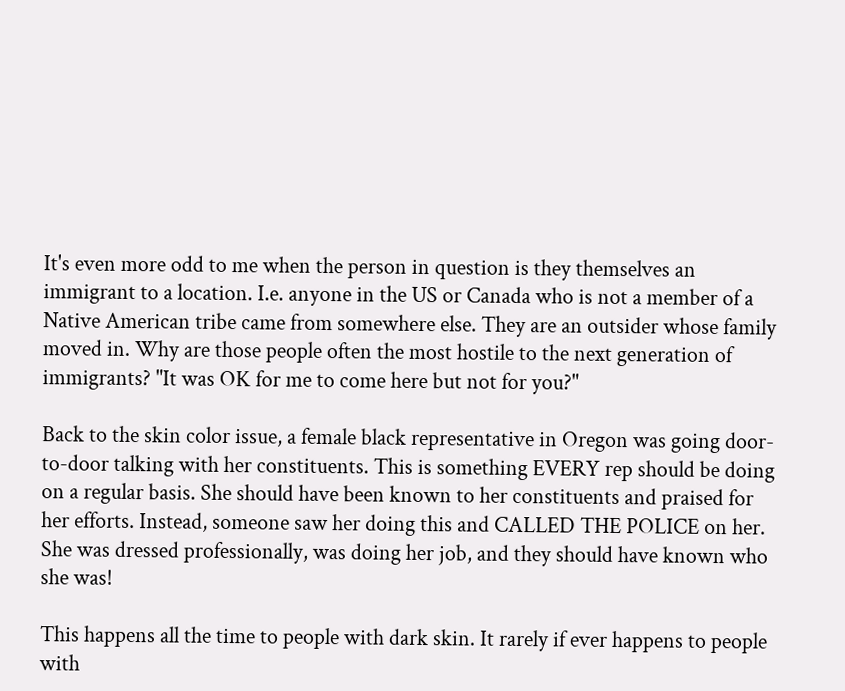It's even more odd to me when the person in question is they themselves an immigrant to a location. I.e. anyone in the US or Canada who is not a member of a Native American tribe came from somewhere else. They are an outsider whose family moved in. Why are those people often the most hostile to the next generation of immigrants? "It was OK for me to come here but not for you?"

Back to the skin color issue, a female black representative in Oregon was going door-to-door talking with her constituents. This is something EVERY rep should be doing on a regular basis. She should have been known to her constituents and praised for her efforts. Instead, someone saw her doing this and CALLED THE POLICE on her. She was dressed professionally, was doing her job, and they should have known who she was!

This happens all the time to people with dark skin. It rarely if ever happens to people with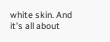white skin. And it's all about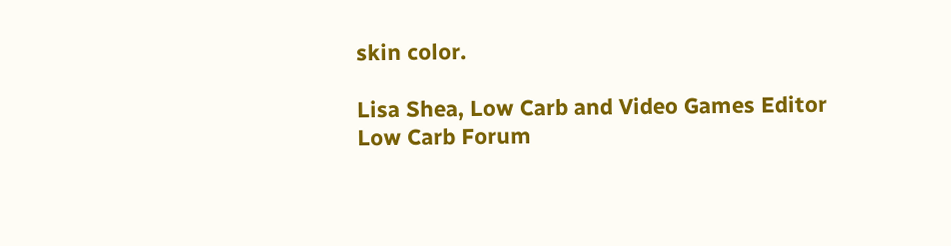skin color.

Lisa Shea, Low Carb and Video Games Editor
Low Carb Forum